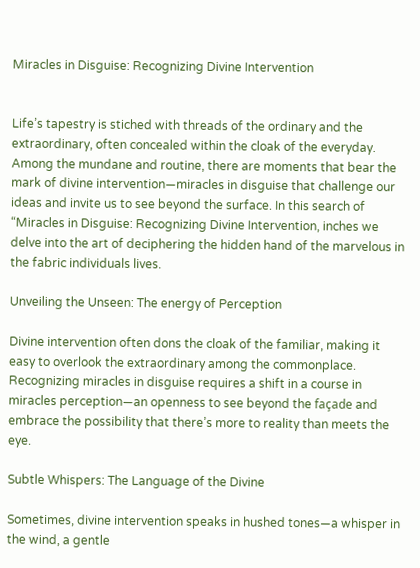Miracles in Disguise: Recognizing Divine Intervention


Life’s tapestry is stiched with threads of the ordinary and the extraordinary, often concealed within the cloak of the everyday. Among the mundane and routine, there are moments that bear the mark of divine intervention—miracles in disguise that challenge our ideas and invite us to see beyond the surface. In this search of “Miracles in Disguise: Recognizing Divine Intervention, inches we delve into the art of deciphering the hidden hand of the marvelous in the fabric individuals lives.

Unveiling the Unseen: The energy of Perception

Divine intervention often dons the cloak of the familiar, making it easy to overlook the extraordinary among the commonplace. Recognizing miracles in disguise requires a shift in a course in miracles perception—an openness to see beyond the façade and embrace the possibility that there’s more to reality than meets the eye.

Subtle Whispers: The Language of the Divine

Sometimes, divine intervention speaks in hushed tones—a whisper in the wind, a gentle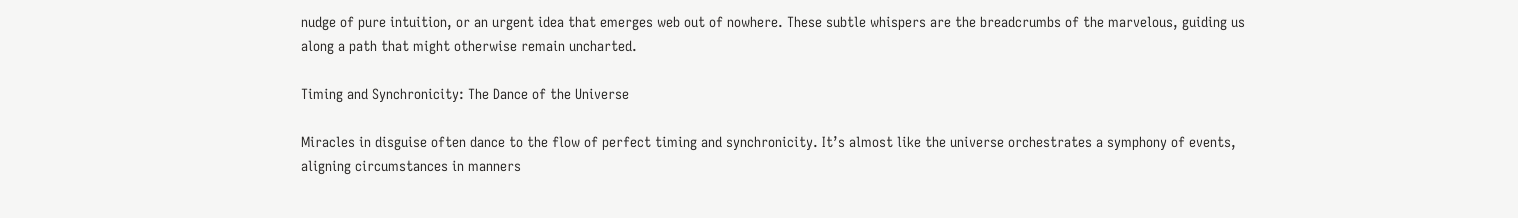nudge of pure intuition, or an urgent idea that emerges web out of nowhere. These subtle whispers are the breadcrumbs of the marvelous, guiding us along a path that might otherwise remain uncharted.

Timing and Synchronicity: The Dance of the Universe

Miracles in disguise often dance to the flow of perfect timing and synchronicity. It’s almost like the universe orchestrates a symphony of events, aligning circumstances in manners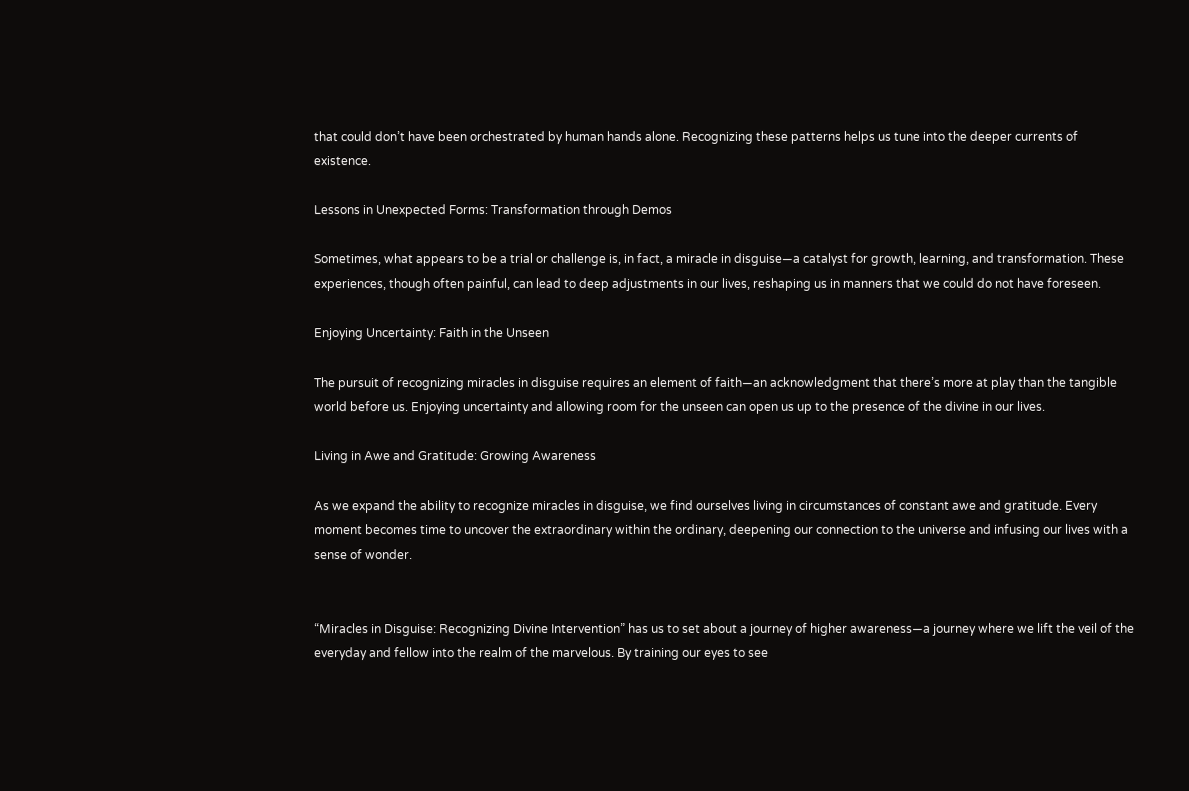that could don’t have been orchestrated by human hands alone. Recognizing these patterns helps us tune into the deeper currents of existence.

Lessons in Unexpected Forms: Transformation through Demos

Sometimes, what appears to be a trial or challenge is, in fact, a miracle in disguise—a catalyst for growth, learning, and transformation. These experiences, though often painful, can lead to deep adjustments in our lives, reshaping us in manners that we could do not have foreseen.

Enjoying Uncertainty: Faith in the Unseen

The pursuit of recognizing miracles in disguise requires an element of faith—an acknowledgment that there’s more at play than the tangible world before us. Enjoying uncertainty and allowing room for the unseen can open us up to the presence of the divine in our lives.

Living in Awe and Gratitude: Growing Awareness

As we expand the ability to recognize miracles in disguise, we find ourselves living in circumstances of constant awe and gratitude. Every moment becomes time to uncover the extraordinary within the ordinary, deepening our connection to the universe and infusing our lives with a sense of wonder.


“Miracles in Disguise: Recognizing Divine Intervention” has us to set about a journey of higher awareness—a journey where we lift the veil of the everyday and fellow into the realm of the marvelous. By training our eyes to see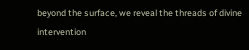beyond the surface, we reveal the threads of divine intervention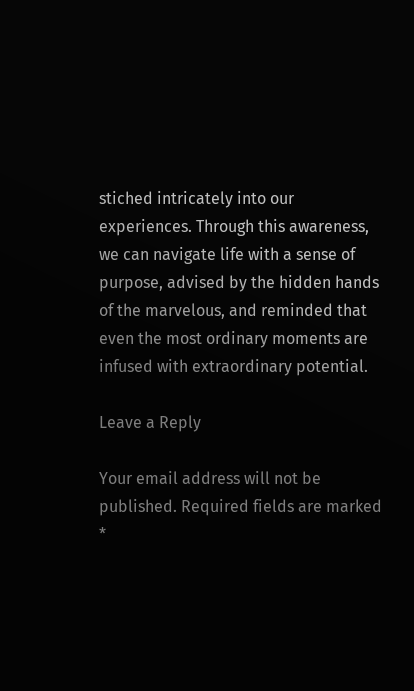stiched intricately into our experiences. Through this awareness, we can navigate life with a sense of purpose, advised by the hidden hands of the marvelous, and reminded that even the most ordinary moments are infused with extraordinary potential.

Leave a Reply

Your email address will not be published. Required fields are marked *